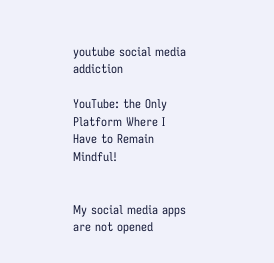youtube social media addiction

YouTube: the Only Platform Where I Have to Remain Mindful!


My social media apps are not opened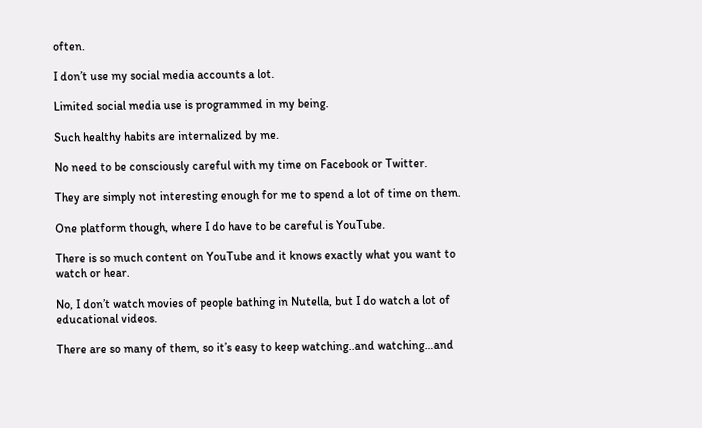often.

I don’t use my social media accounts a lot.

Limited social media use is programmed in my being.

Such healthy habits are internalized by me.

No need to be consciously careful with my time on Facebook or Twitter.

They are simply not interesting enough for me to spend a lot of time on them.

One platform though, where I do have to be careful is YouTube.

There is so much content on YouTube and it knows exactly what you want to watch or hear.

No, I don’t watch movies of people bathing in Nutella, but I do watch a lot of educational videos.

There are so many of them, so it’s easy to keep watching..and watching…and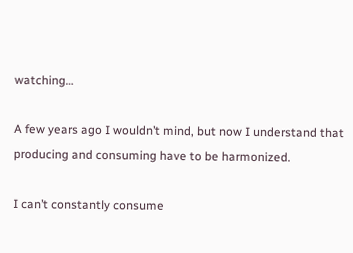watching…

A few years ago I wouldn’t mind, but now I understand that producing and consuming have to be harmonized.

I can’t constantly consume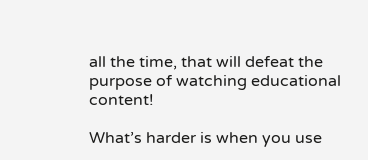all the time, that will defeat the purpose of watching educational content!

What’s harder is when you use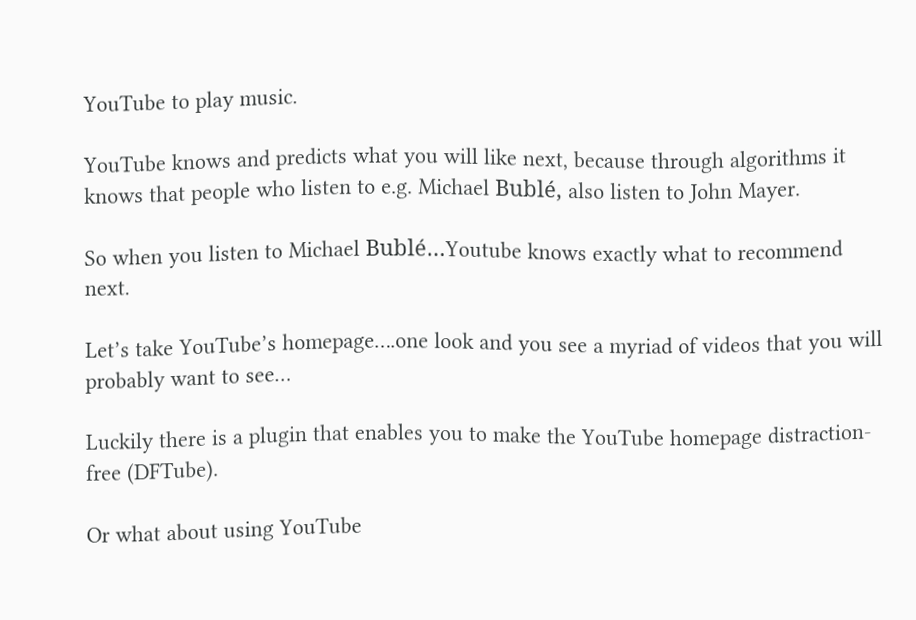YouTube to play music.

YouTube knows and predicts what you will like next, because through algorithms it knows that people who listen to e.g. Michael Bublé, also listen to John Mayer.

So when you listen to Michael Bublé…Youtube knows exactly what to recommend next.

Let’s take YouTube’s homepage….one look and you see a myriad of videos that you will probably want to see…

Luckily there is a plugin that enables you to make the YouTube homepage distraction-free (DFTube).

Or what about using YouTube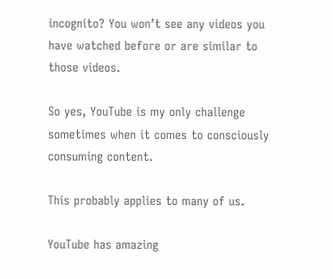incognito? You won’t see any videos you have watched before or are similar to those videos.

So yes, YouTube is my only challenge sometimes when it comes to consciously consuming content.

This probably applies to many of us.

YouTube has amazing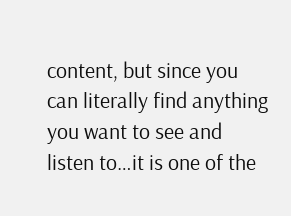content, but since you can literally find anything you want to see and listen to…it is one of the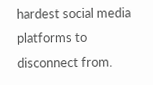hardest social media platforms to disconnect from.